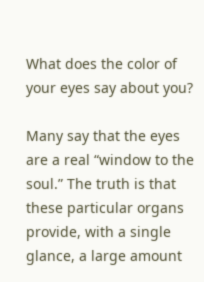What does the color of your eyes say about you?

Many say that the eyes are a real “window to the soul.” The truth is that these particular organs provide, with a single glance, a large amount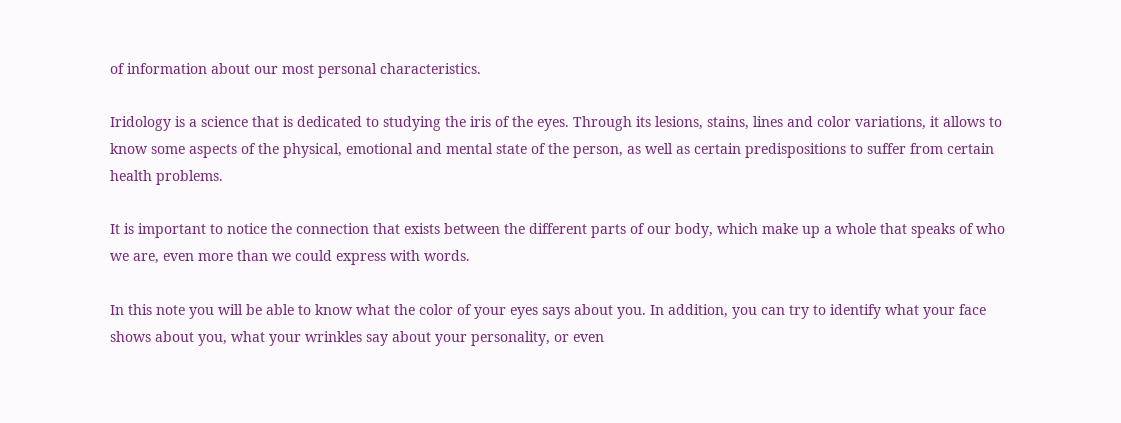of information about our most personal characteristics.

Iridology is a science that is dedicated to studying the iris of the eyes. Through its lesions, stains, lines and color variations, it allows to know some aspects of the physical, emotional and mental state of the person, as well as certain predispositions to suffer from certain health problems.

It is important to notice the connection that exists between the different parts of our body, which make up a whole that speaks of who we are, even more than we could express with words.

In this note you will be able to know what the color of your eyes says about you. In addition, you can try to identify what your face shows about you, what your wrinkles say about your personality, or even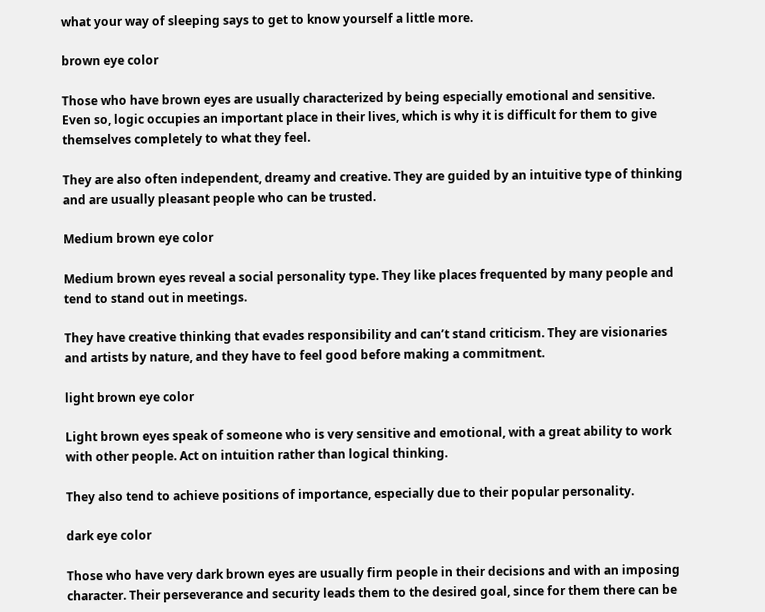what your way of sleeping says to get to know yourself a little more.

brown eye color

Those who have brown eyes are usually characterized by being especially emotional and sensitive. Even so, logic occupies an important place in their lives, which is why it is difficult for them to give themselves completely to what they feel.

They are also often independent, dreamy and creative. They are guided by an intuitive type of thinking and are usually pleasant people who can be trusted.

Medium brown eye color

Medium brown eyes reveal a social personality type. They like places frequented by many people and tend to stand out in meetings.

They have creative thinking that evades responsibility and can’t stand criticism. They are visionaries and artists by nature, and they have to feel good before making a commitment.

light brown eye color

Light brown eyes speak of someone who is very sensitive and emotional, with a great ability to work with other people. Act on intuition rather than logical thinking.

They also tend to achieve positions of importance, especially due to their popular personality.

dark eye color

Those who have very dark brown eyes are usually firm people in their decisions and with an imposing character. Their perseverance and security leads them to the desired goal, since for them there can be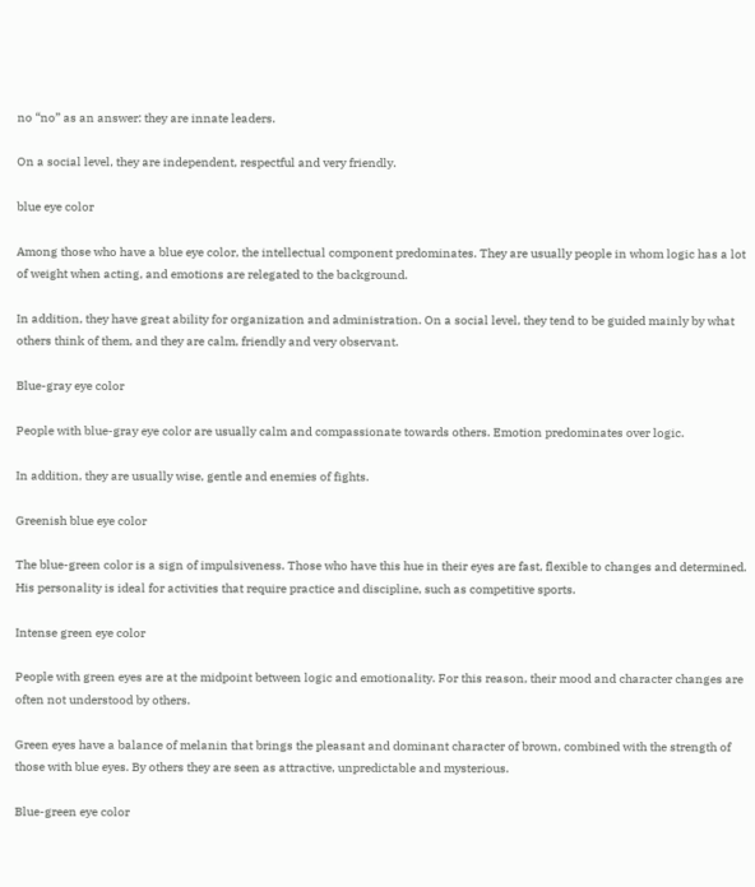no “no” as an answer: they are innate leaders.

On a social level, they are independent, respectful and very friendly.

blue eye color

Among those who have a blue eye color, the intellectual component predominates. They are usually people in whom logic has a lot of weight when acting, and emotions are relegated to the background.

In addition, they have great ability for organization and administration. On a social level, they tend to be guided mainly by what others think of them, and they are calm, friendly and very observant.

Blue-gray eye color

People with blue-gray eye color are usually calm and compassionate towards others. Emotion predominates over logic.

In addition, they are usually wise, gentle and enemies of fights.

Greenish blue eye color

The blue-green color is a sign of impulsiveness. Those who have this hue in their eyes are fast, flexible to changes and determined. His personality is ideal for activities that require practice and discipline, such as competitive sports.

Intense green eye color

People with green eyes are at the midpoint between logic and emotionality. For this reason, their mood and character changes are often not understood by others.

Green eyes have a balance of melanin that brings the pleasant and dominant character of brown, combined with the strength of those with blue eyes. By others they are seen as attractive, unpredictable and mysterious.

Blue-green eye color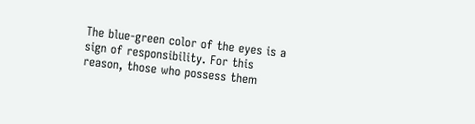The blue-green color of the eyes is a sign of responsibility. For this reason, those who possess them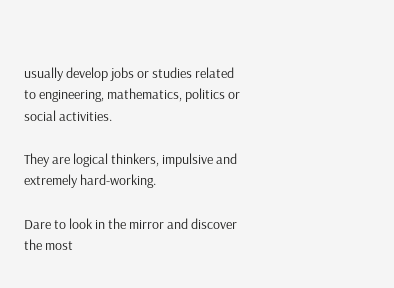usually develop jobs or studies related to engineering, mathematics, politics or social activities.

They are logical thinkers, impulsive and extremely hard-working.

Dare to look in the mirror and discover the most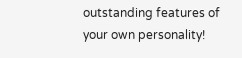outstanding features of your own personality!